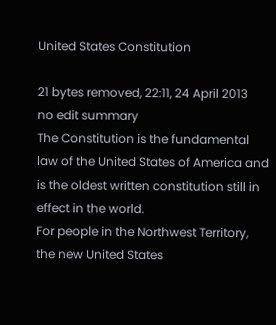United States Constitution

21 bytes removed, 22:11, 24 April 2013
no edit summary
The Constitution is the fundamental law of the United States of America and is the oldest written constitution still in effect in the world.
For people in the Northwest Territory, the new United States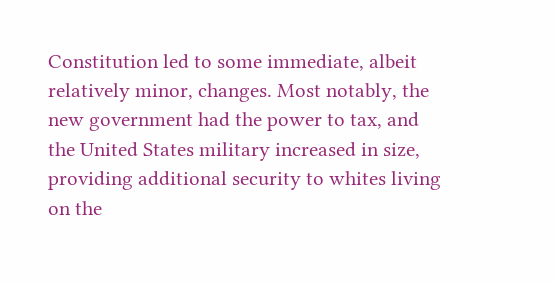Constitution led to some immediate, albeit relatively minor, changes. Most notably, the new government had the power to tax, and the United States military increased in size, providing additional security to whites living on the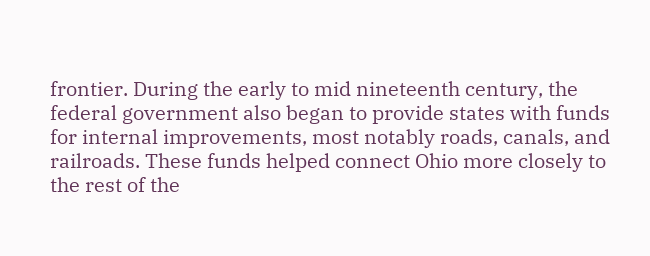frontier. During the early to mid nineteenth century, the federal government also began to provide states with funds for internal improvements, most notably roads, canals, and railroads. These funds helped connect Ohio more closely to the rest of the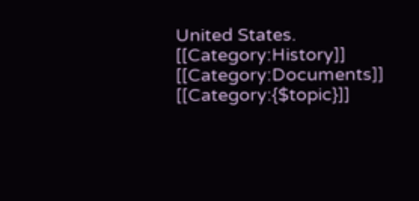United States.
[[Category:History]] [[Category:Documents]] [[Category:{$topic}]]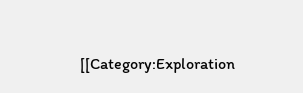[[Category:Exploration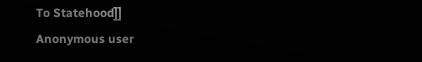To Statehood]]
Anonymous user